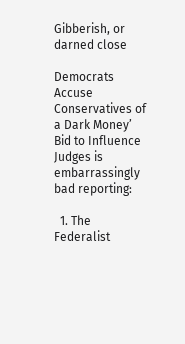Gibberish, or darned close

Democrats Accuse Conservatives of a Dark Money’ Bid to Influence Judges is embarrassingly bad reporting:

  1. The Federalist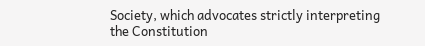Society, which advocates strictly interpreting the Constitution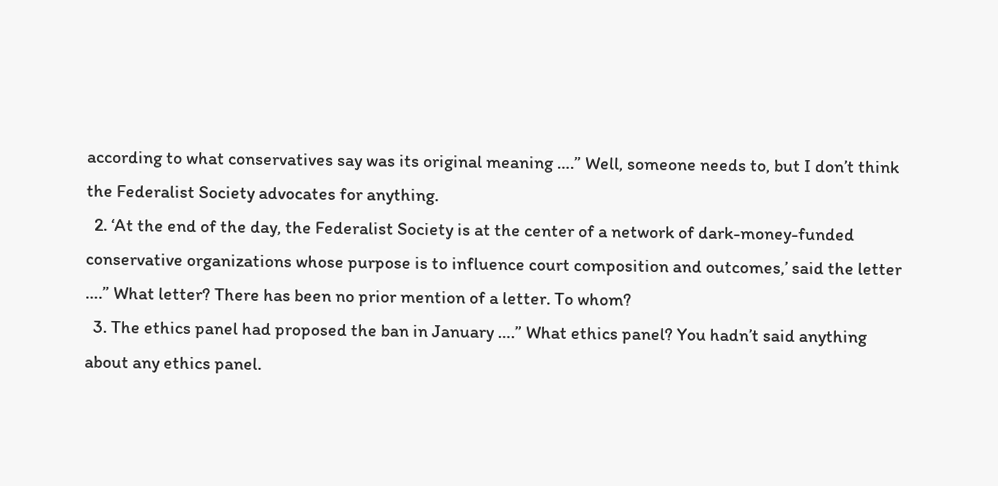according to what conservatives say was its original meaning ….” Well, someone needs to, but I don’t think the Federalist Society advocates for anything.
  2. ‘At the end of the day, the Federalist Society is at the center of a network of dark-money-funded conservative organizations whose purpose is to influence court composition and outcomes,’ said the letter ….” What letter? There has been no prior mention of a letter. To whom?
  3. The ethics panel had proposed the ban in January ….” What ethics panel? You hadn’t said anything about any ethics panel.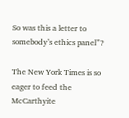So was this a letter to somebody’s ethics panel”?

The New York Times is so eager to feed the McCarthyite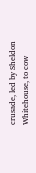crusade, led by Sheldon Whitehouse, to cow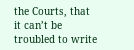the Courts, that it can’t be troubled to write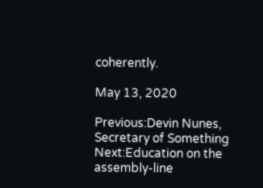coherently.

May 13, 2020

Previous:Devin Nunes, Secretary of Something
Next:Education on the assembly-line